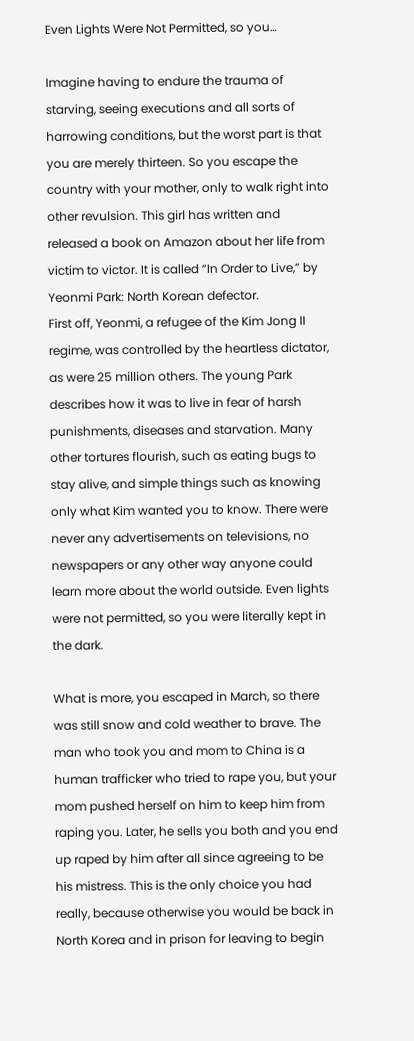Even Lights Were Not Permitted, so you…

Imagine having to endure the trauma of starving, seeing executions and all sorts of harrowing conditions, but the worst part is that you are merely thirteen. So you escape the country with your mother, only to walk right into other revulsion. This girl has written and released a book on Amazon about her life from victim to victor. It is called “In Order to Live,” by Yeonmi Park: North Korean defector.
First off, Yeonmi, a refugee of the Kim Jong II regime, was controlled by the heartless dictator, as were 25 million others. The young Park describes how it was to live in fear of harsh punishments, diseases and starvation. Many other tortures flourish, such as eating bugs to stay alive, and simple things such as knowing only what Kim wanted you to know. There were never any advertisements on televisions, no newspapers or any other way anyone could learn more about the world outside. Even lights were not permitted, so you were literally kept in the dark.

What is more, you escaped in March, so there was still snow and cold weather to brave. The man who took you and mom to China is a human trafficker who tried to rape you, but your mom pushed herself on him to keep him from raping you. Later, he sells you both and you end up raped by him after all since agreeing to be his mistress. This is the only choice you had really, because otherwise you would be back in North Korea and in prison for leaving to begin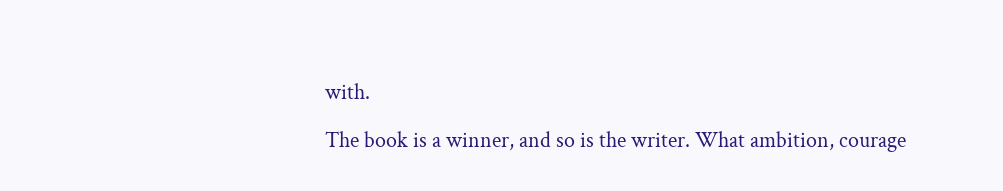with.

The book is a winner, and so is the writer. What ambition, courage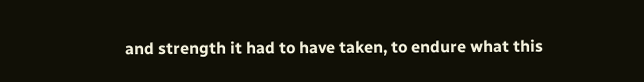and strength it had to have taken, to endure what this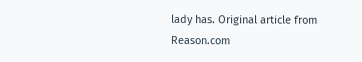lady has. Original article from Reason.com